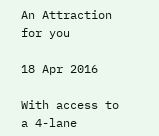An Attraction for you

18 Apr 2016

With access to a 4-lane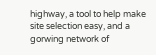highway, a tool to help make site selection easy, and a gorwing network of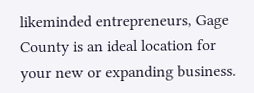likeminded entrepreneurs, Gage County is an ideal location for your new or expanding business.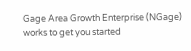Gage Area Growth Enterprise (NGage) works to get you started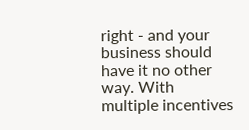right - and your business should have it no other way. With multiple incentives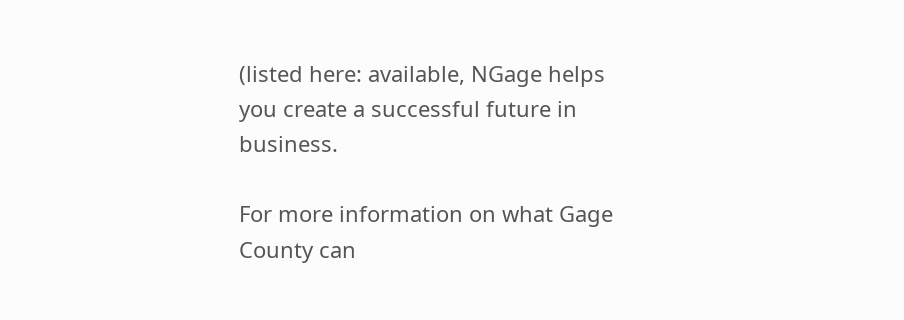(listed here: available, NGage helps you create a successful future in business.

For more information on what Gage County can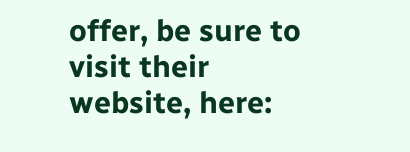offer, be sure to visit their website, here: